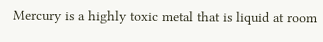Mercury is a highly toxic metal that is liquid at room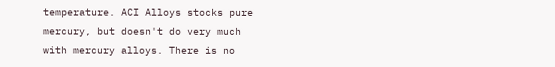temperature. ACI Alloys stocks pure mercury, but doesn't do very much with mercury alloys. There is no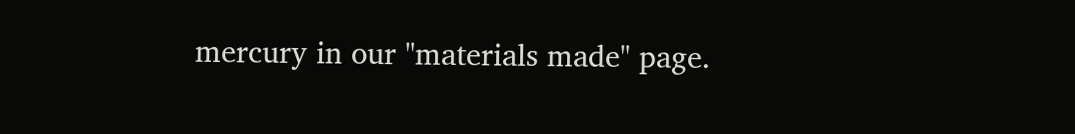mercury in our "materials made" page.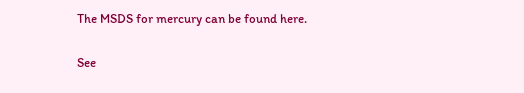The MSDS for mercury can be found here.

See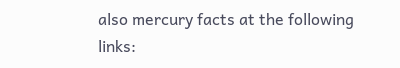also mercury facts at the following links: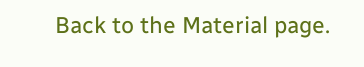Back to the Material page.